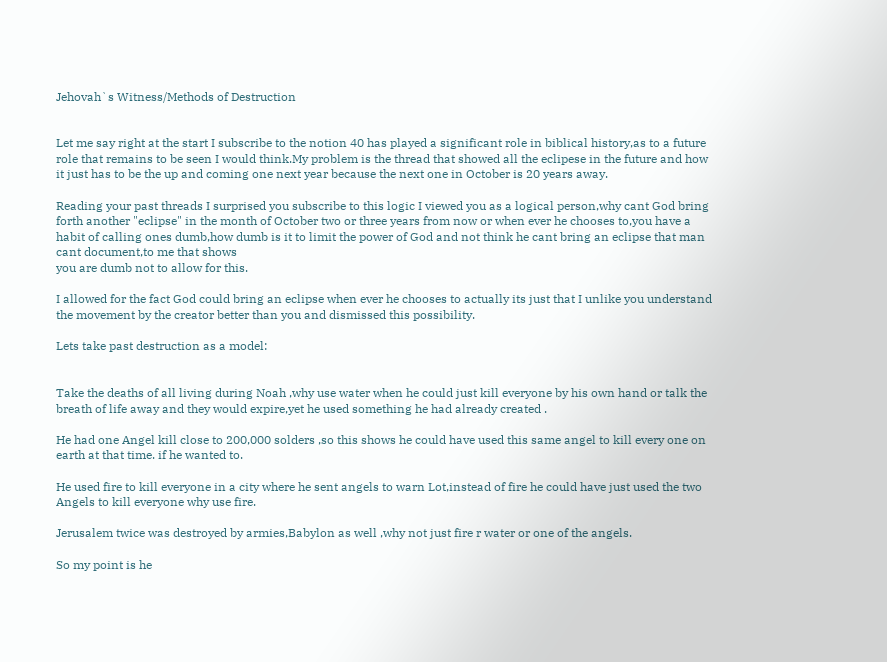Jehovah`s Witness/Methods of Destruction


Let me say right at the start I subscribe to the notion 40 has played a significant role in biblical history,as to a future role that remains to be seen I would think.My problem is the thread that showed all the eclipese in the future and how it just has to be the up and coming one next year because the next one in October is 20 years away.

Reading your past threads I surprised you subscribe to this logic I viewed you as a logical person,why cant God bring forth another "eclipse" in the month of October two or three years from now or when ever he chooses to,you have a habit of calling ones dumb,how dumb is it to limit the power of God and not think he cant bring an eclipse that man cant document,to me that shows
you are dumb not to allow for this.

I allowed for the fact God could bring an eclipse when ever he chooses to actually its just that I unlike you understand the movement by the creator better than you and dismissed this possibility.

Lets take past destruction as a model:


Take the deaths of all living during Noah ,why use water when he could just kill everyone by his own hand or talk the breath of life away and they would expire,yet he used something he had already created .

He had one Angel kill close to 200,000 solders ,so this shows he could have used this same angel to kill every one on earth at that time. if he wanted to.

He used fire to kill everyone in a city where he sent angels to warn Lot,instead of fire he could have just used the two Angels to kill everyone why use fire.

Jerusalem twice was destroyed by armies,Babylon as well ,why not just fire r water or one of the angels.

So my point is he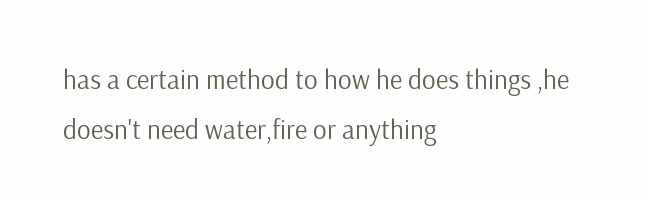has a certain method to how he does things ,he doesn't need water,fire or anything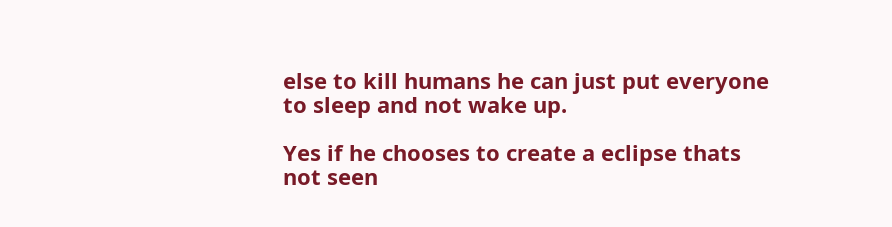else to kill humans he can just put everyone to sleep and not wake up.

Yes if he chooses to create a eclipse thats not seen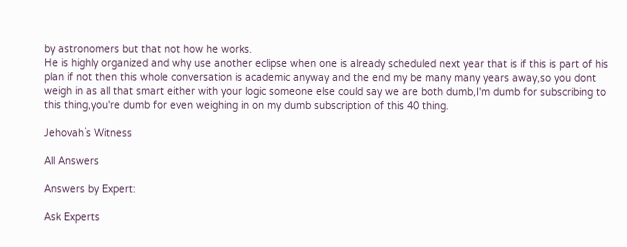by astronomers but that not how he works.
He is highly organized and why use another eclipse when one is already scheduled next year that is if this is part of his plan if not then this whole conversation is academic anyway and the end my be many many years away,so you dont weigh in as all that smart either with your logic someone else could say we are both dumb,I'm dumb for subscribing to this thing,you're dumb for even weighing in on my dumb subscription of this 40 thing.

Jehovah`s Witness

All Answers

Answers by Expert:

Ask Experts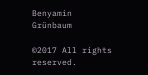Benyamin Grünbaum

©2017 All rights reserved.